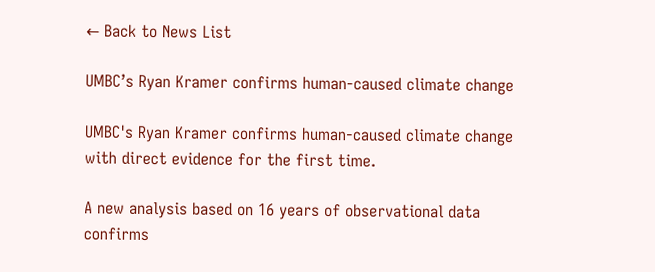← Back to News List

UMBC’s Ryan Kramer confirms human-caused climate change

UMBC's Ryan Kramer confirms human-caused climate change with direct evidence for the first time.

A new analysis based on 16 years of observational data confirms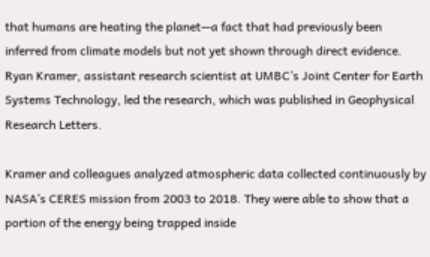that humans are heating the planet—a fact that had previously been inferred from climate models but not yet shown through direct evidence. Ryan Kramer, assistant research scientist at UMBC’s Joint Center for Earth Systems Technology, led the research, which was published in Geophysical Research Letters.

Kramer and colleagues analyzed atmospheric data collected continuously by NASA’s CERES mission from 2003 to 2018. They were able to show that a portion of the energy being trapped inside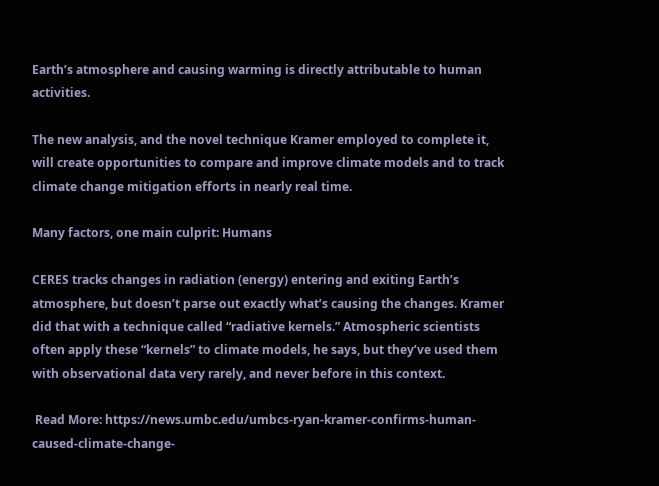Earth’s atmosphere and causing warming is directly attributable to human activities.

The new analysis, and the novel technique Kramer employed to complete it, will create opportunities to compare and improve climate models and to track climate change mitigation efforts in nearly real time.

Many factors, one main culprit: Humans

CERES tracks changes in radiation (energy) entering and exiting Earth’s atmosphere, but doesn’t parse out exactly what’s causing the changes. Kramer did that with a technique called “radiative kernels.” Atmospheric scientists often apply these “kernels” to climate models, he says, but they’ve used them with observational data very rarely, and never before in this context.

 Read More: https://news.umbc.edu/umbcs-ryan-kramer-confirms-human-caused-climate-change-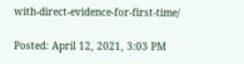with-direct-evidence-for-first-time/

Posted: April 12, 2021, 3:03 PM